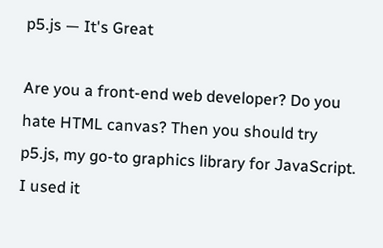p5.js — It's Great

Are you a front-end web developer? Do you hate HTML canvas? Then you should try p5.js, my go-to graphics library for JavaScript. I used it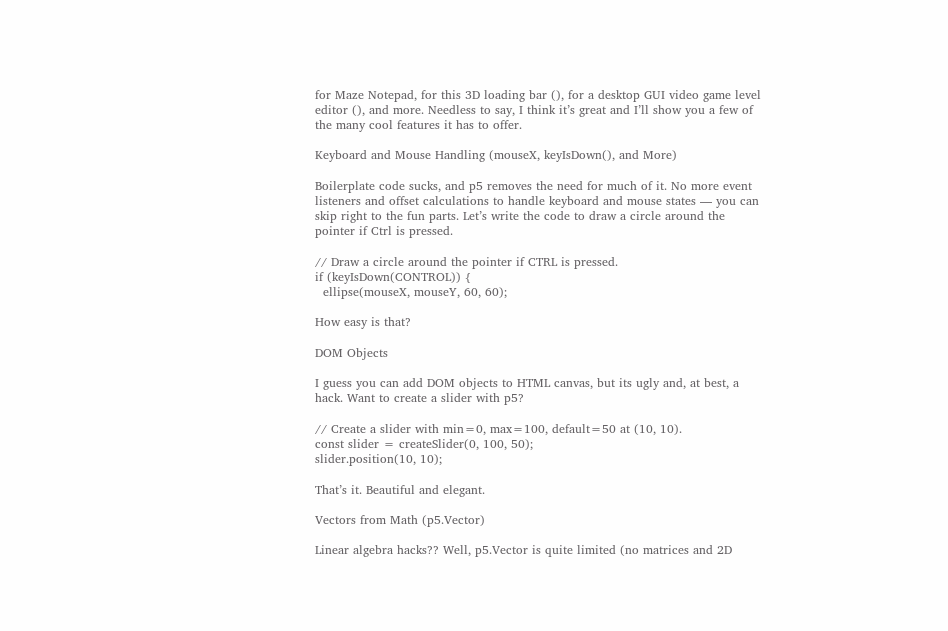for Maze Notepad, for this 3D loading bar (), for a desktop GUI video game level editor (), and more. Needless to say, I think it’s great and I’ll show you a few of the many cool features it has to offer.

Keyboard and Mouse Handling (mouseX, keyIsDown(), and More)

Boilerplate code sucks, and p5 removes the need for much of it. No more event listeners and offset calculations to handle keyboard and mouse states — you can skip right to the fun parts. Let’s write the code to draw a circle around the pointer if Ctrl is pressed.

// Draw a circle around the pointer if CTRL is pressed.
if (keyIsDown(CONTROL)) {
  ellipse(mouseX, mouseY, 60, 60);

How easy is that?

DOM Objects

I guess you can add DOM objects to HTML canvas, but its ugly and, at best, a hack. Want to create a slider with p5?

// Create a slider with min=0, max=100, default=50 at (10, 10).
const slider = createSlider(0, 100, 50);
slider.position(10, 10);

That’s it. Beautiful and elegant.

Vectors from Math (p5.Vector)

Linear algebra hacks?? Well, p5.Vector is quite limited (no matrices and 2D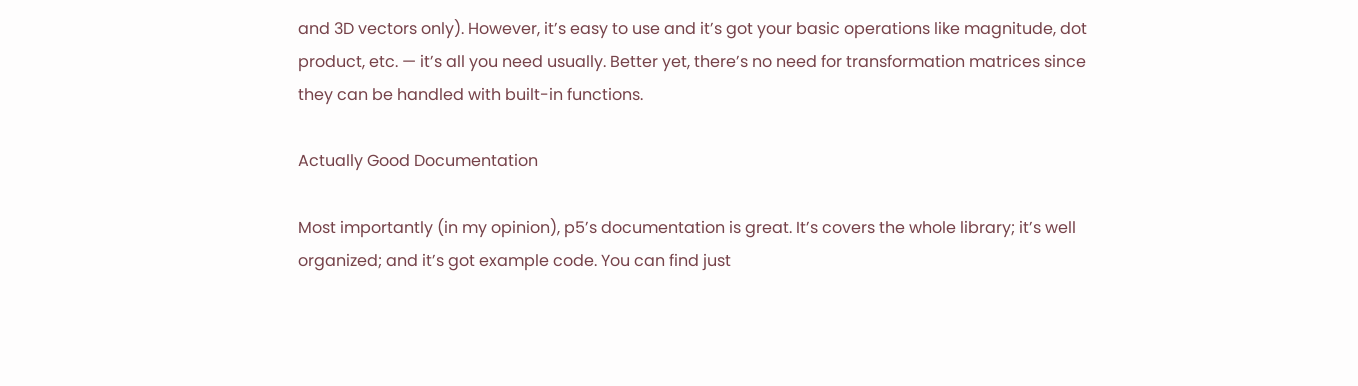and 3D vectors only). However, it’s easy to use and it’s got your basic operations like magnitude, dot product, etc. — it’s all you need usually. Better yet, there’s no need for transformation matrices since they can be handled with built-in functions.

Actually Good Documentation

Most importantly (in my opinion), p5’s documentation is great. It’s covers the whole library; it’s well organized; and it’s got example code. You can find just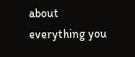about everything you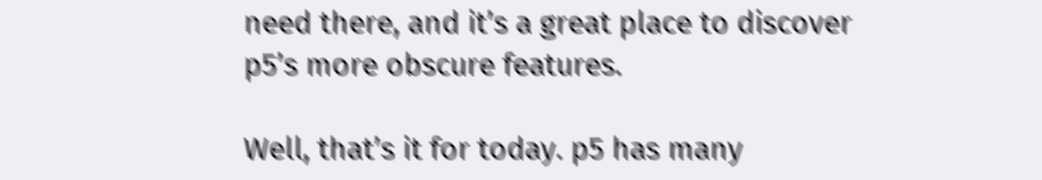need there, and it’s a great place to discover p5’s more obscure features.

Well, that’s it for today. p5 has many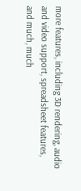more features, including 3D rendering, audio and video support, spreadsheet features, and much, much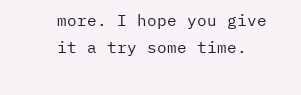more. I hope you give it a try some time.